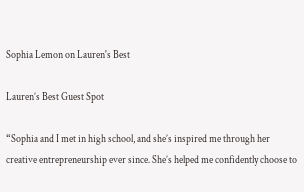Sophia Lemon on Lauren's Best

Lauren’s Best Guest Spot

“Sophia and I met in high school, and she’s inspired me through her creative entrepreneurship ever since. She’s helped me confidently choose to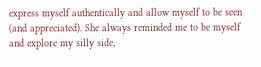express myself authentically and allow myself to be seen (and appreciated). She always reminded me to be myself and explore my silly side,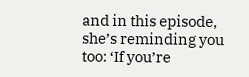and in this episode, she’s reminding you too: ‘If you’re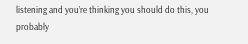listening and you’re thinking you should do this, you probably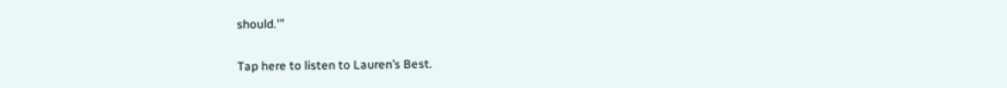should.'”

Tap here to listen to Lauren’s Best.